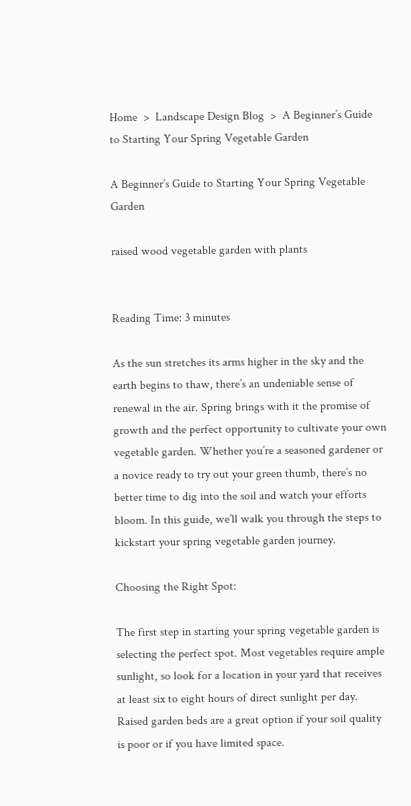Home  >  Landscape Design Blog  >  A Beginner’s Guide to Starting Your Spring Vegetable Garden

A Beginner’s Guide to Starting Your Spring Vegetable Garden

raised wood vegetable garden with plants


Reading Time: 3 minutes

As the sun stretches its arms higher in the sky and the earth begins to thaw, there’s an undeniable sense of renewal in the air. Spring brings with it the promise of growth and the perfect opportunity to cultivate your own vegetable garden. Whether you’re a seasoned gardener or a novice ready to try out your green thumb, there’s no better time to dig into the soil and watch your efforts bloom. In this guide, we’ll walk you through the steps to kickstart your spring vegetable garden journey.

Choosing the Right Spot:

The first step in starting your spring vegetable garden is selecting the perfect spot. Most vegetables require ample sunlight, so look for a location in your yard that receives at least six to eight hours of direct sunlight per day. Raised garden beds are a great option if your soil quality is poor or if you have limited space.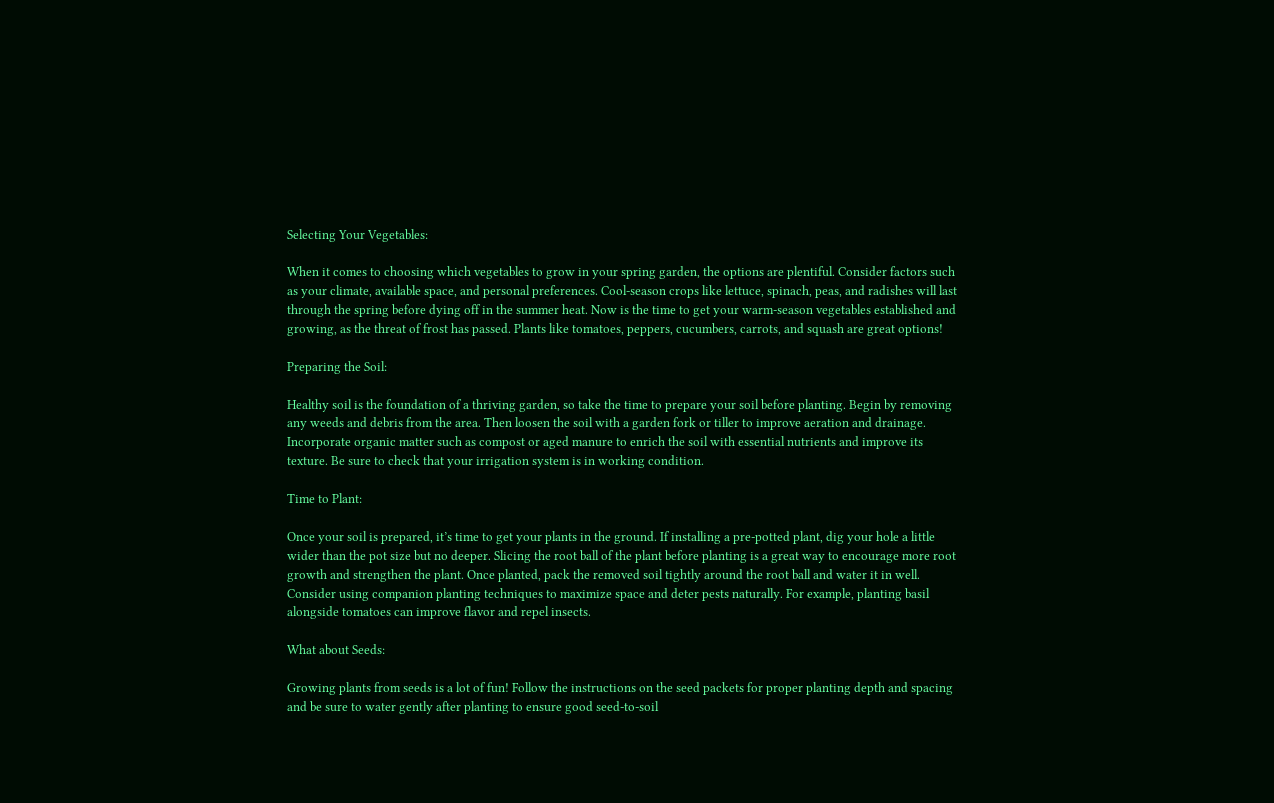Selecting Your Vegetables:

When it comes to choosing which vegetables to grow in your spring garden, the options are plentiful. Consider factors such as your climate, available space, and personal preferences. Cool-season crops like lettuce, spinach, peas, and radishes will last through the spring before dying off in the summer heat. Now is the time to get your warm-season vegetables established and growing, as the threat of frost has passed. Plants like tomatoes, peppers, cucumbers, carrots, and squash are great options!

Preparing the Soil:

Healthy soil is the foundation of a thriving garden, so take the time to prepare your soil before planting. Begin by removing any weeds and debris from the area. Then loosen the soil with a garden fork or tiller to improve aeration and drainage. Incorporate organic matter such as compost or aged manure to enrich the soil with essential nutrients and improve its texture. Be sure to check that your irrigation system is in working condition.

Time to Plant:

Once your soil is prepared, it’s time to get your plants in the ground. If installing a pre-potted plant, dig your hole a little wider than the pot size but no deeper. Slicing the root ball of the plant before planting is a great way to encourage more root growth and strengthen the plant. Once planted, pack the removed soil tightly around the root ball and water it in well. Consider using companion planting techniques to maximize space and deter pests naturally. For example, planting basil alongside tomatoes can improve flavor and repel insects.

What about Seeds:

Growing plants from seeds is a lot of fun! Follow the instructions on the seed packets for proper planting depth and spacing and be sure to water gently after planting to ensure good seed-to-soil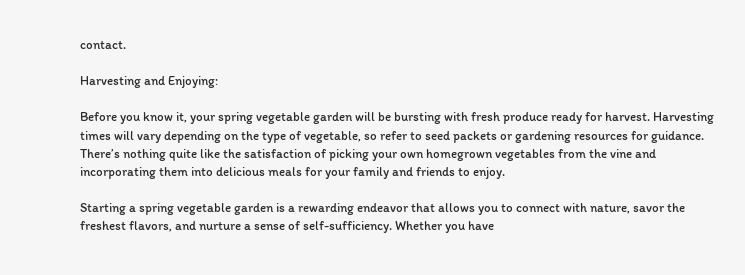contact.

Harvesting and Enjoying:

Before you know it, your spring vegetable garden will be bursting with fresh produce ready for harvest. Harvesting times will vary depending on the type of vegetable, so refer to seed packets or gardening resources for guidance. There’s nothing quite like the satisfaction of picking your own homegrown vegetables from the vine and incorporating them into delicious meals for your family and friends to enjoy.

Starting a spring vegetable garden is a rewarding endeavor that allows you to connect with nature, savor the freshest flavors, and nurture a sense of self-sufficiency. Whether you have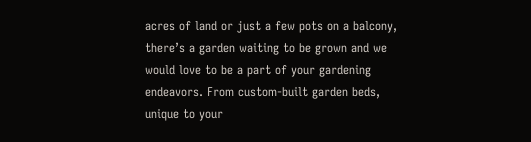acres of land or just a few pots on a balcony, there’s a garden waiting to be grown and we would love to be a part of your gardening endeavors. From custom-built garden beds, unique to your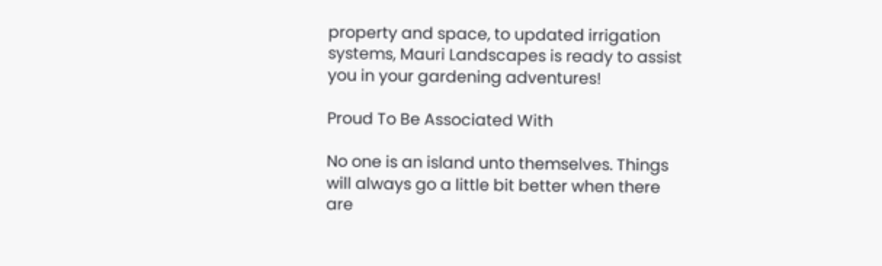property and space, to updated irrigation systems, Mauri Landscapes is ready to assist you in your gardening adventures!

Proud To Be Associated With

No one is an island unto themselves. Things will always go a little bit better when there are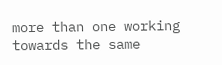more than one working towards the same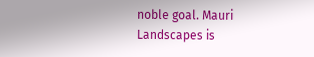noble goal. Mauri Landscapes is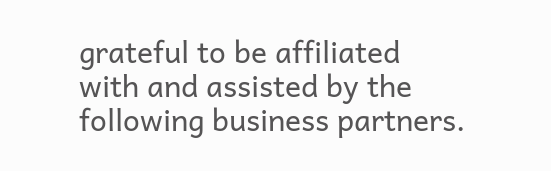grateful to be affiliated with and assisted by the following business partners.